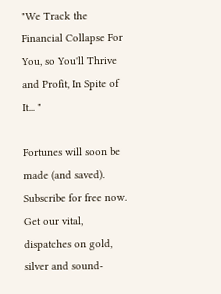"We Track the Financial Collapse For You, so You'll Thrive and Profit, In Spite of It... "

Fortunes will soon be made (and saved). Subscribe for free now. Get our vital, dispatches on gold, silver and sound-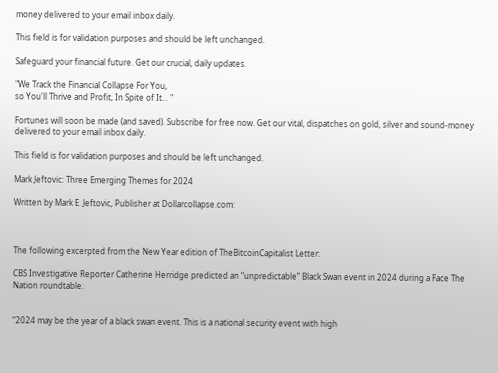money delivered to your email inbox daily.

This field is for validation purposes and should be left unchanged.

Safeguard your financial future. Get our crucial, daily updates.

"We Track the Financial Collapse For You,
so You'll Thrive and Profit, In Spite of It... "

Fortunes will soon be made (and saved). Subscribe for free now. Get our vital, dispatches on gold, silver and sound-money delivered to your email inbox daily.

This field is for validation purposes and should be left unchanged.

Mark Jeftovic: Three Emerging Themes for 2024

Written by Mark E. Jeftovic, Publisher at Dollarcollapse.com:



The following excerpted from the New Year edition of TheBitcoinCapitalist Letter:

CBS Investigative Reporter Catherine Herridge predicted an “unpredictable” Black Swan event in 2024 during a Face The Nation roundtable:


“2024 may be the year of a black swan event. This is a national security event with high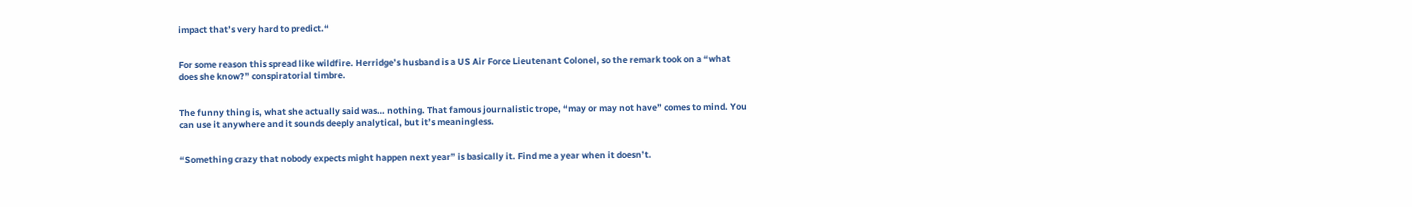impact that’s very hard to predict.“


For some reason this spread like wildfire. Herridge’s husband is a US Air Force Lieutenant Colonel, so the remark took on a “what does she know?” conspiratorial timbre.


The funny thing is, what she actually said was… nothing. That famous journalistic trope, “may or may not have” comes to mind. You can use it anywhere and it sounds deeply analytical, but it’s meaningless.


“Something crazy that nobody expects might happen next year” is basically it. Find me a year when it doesn’t.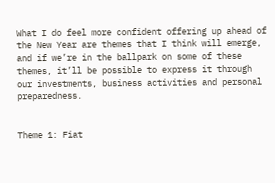What I do feel more confident offering up ahead of the New Year are themes that I think will emerge, and if we’re in the ballpark on some of these themes, it’ll be possible to express it through our investments, business activities and personal preparedness.


Theme 1: Fiat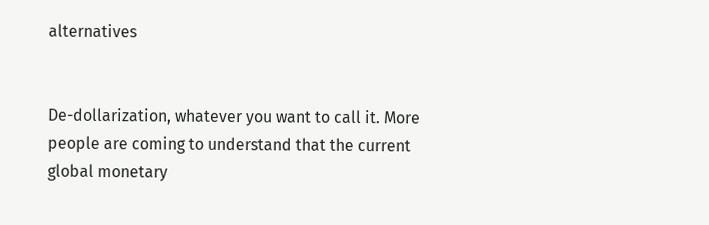alternatives


De-dollarization, whatever you want to call it. More people are coming to understand that the current global monetary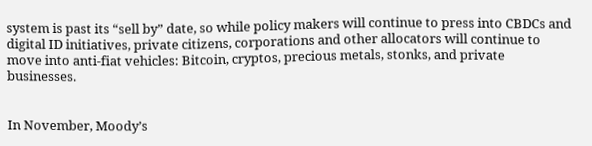system is past its “sell by” date, so while policy makers will continue to press into CBDCs and digital ID initiatives, private citizens, corporations and other allocators will continue to move into anti-fiat vehicles: Bitcoin, cryptos, precious metals, stonks, and private businesses.


In November, Moody’s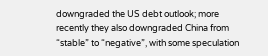downgraded the US debt outlook; more recently they also downgraded China from “stable” to “negative”, with some speculation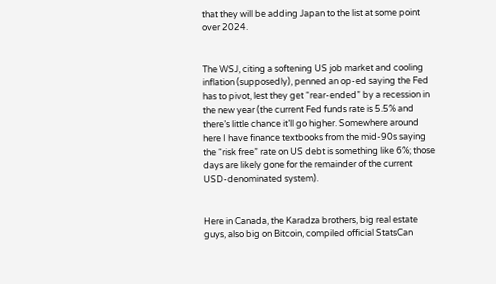that they will be adding Japan to the list at some point over 2024.


The WSJ, citing a softening US job market and cooling inflation (supposedly), penned an op-ed saying the Fed has to pivot, lest they get “rear-ended” by a recession in the new year (the current Fed funds rate is 5.5% and there’s little chance it’ll go higher. Somewhere around here I have finance textbooks from the mid-90s saying the “risk free” rate on US debt is something like 6%; those days are likely gone for the remainder of the current USD-denominated system).


Here in Canada, the Karadza brothers, big real estate guys, also big on Bitcoin, compiled official StatsCan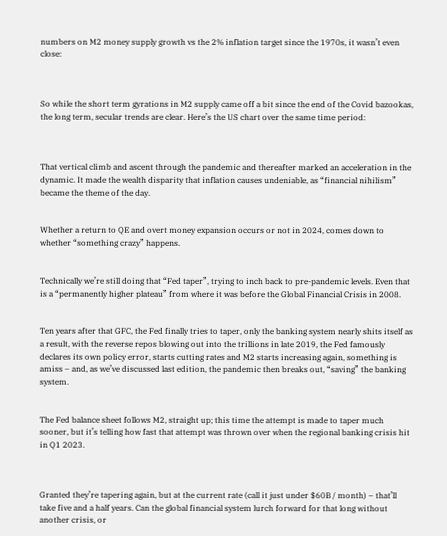numbers on M2 money supply growth vs the 2% inflation target since the 1970s, it wasn’t even close:



So while the short term gyrations in M2 supply came off a bit since the end of the Covid bazookas, the long term, secular trends are clear. Here’s the US chart over the same time period:



That vertical climb and ascent through the pandemic and thereafter marked an acceleration in the dynamic. It made the wealth disparity that inflation causes undeniable, as “financial nihilism” became the theme of the day.


Whether a return to QE and overt money expansion occurs or not in 2024, comes down to whether “something crazy” happens.


Technically we’re still doing that “Fed taper”, trying to inch back to pre-pandemic levels. Even that is a “permanently higher plateau” from where it was before the Global Financial Crisis in 2008.


Ten years after that GFC, the Fed finally tries to taper, only the banking system nearly shits itself as a result, with the reverse repos blowing out into the trillions in late 2019, the Fed famously declares its own policy error, starts cutting rates and M2 starts increasing again, something is amiss – and, as we’ve discussed last edition, the pandemic then breaks out, “saving” the banking system.


The Fed balance sheet follows M2, straight up; this time the attempt is made to taper much sooner, but it’s telling how fast that attempt was thrown over when the regional banking crisis hit in Q1 2023.



Granted they’re tapering again, but at the current rate (call it just under $60B / month) – that’ll take five and a half years. Can the global financial system lurch forward for that long without another crisis, or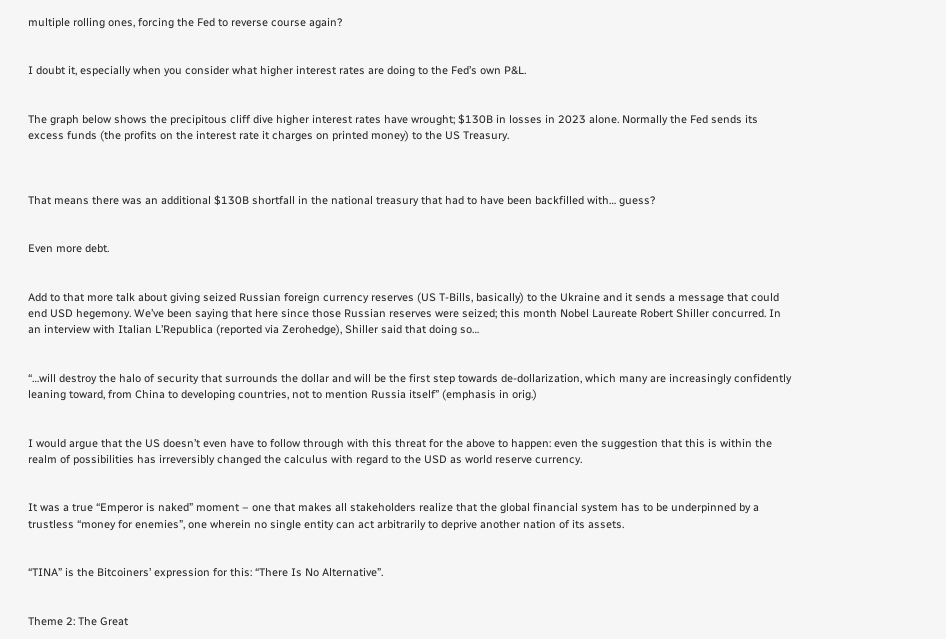multiple rolling ones, forcing the Fed to reverse course again?


I doubt it, especially when you consider what higher interest rates are doing to the Fed’s own P&L.


The graph below shows the precipitous cliff dive higher interest rates have wrought; $130B in losses in 2023 alone. Normally the Fed sends its excess funds (the profits on the interest rate it charges on printed money) to the US Treasury.



That means there was an additional $130B shortfall in the national treasury that had to have been backfilled with… guess?


Even more debt.


Add to that more talk about giving seized Russian foreign currency reserves (US T-Bills, basically) to the Ukraine and it sends a message that could end USD hegemony. We’ve been saying that here since those Russian reserves were seized; this month Nobel Laureate Robert Shiller concurred. In an interview with Italian L’Republica (reported via Zerohedge), Shiller said that doing so…


“…will destroy the halo of security that surrounds the dollar and will be the first step towards de-dollarization, which many are increasingly confidently leaning toward, from China to developing countries, not to mention Russia itself” (emphasis in orig.)


I would argue that the US doesn’t even have to follow through with this threat for the above to happen: even the suggestion that this is within the realm of possibilities has irreversibly changed the calculus with regard to the USD as world reserve currency.


It was a true “Emperor is naked” moment – one that makes all stakeholders realize that the global financial system has to be underpinned by a trustless “money for enemies”, one wherein no single entity can act arbitrarily to deprive another nation of its assets.


“TINA” is the Bitcoiners’ expression for this: “There Is No Alternative”.


Theme 2: The Great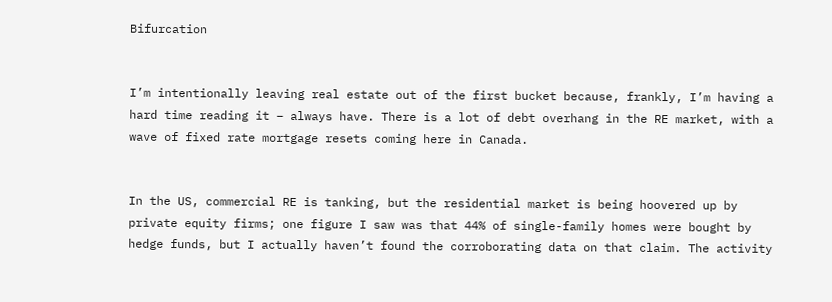Bifurcation


I’m intentionally leaving real estate out of the first bucket because, frankly, I’m having a hard time reading it – always have. There is a lot of debt overhang in the RE market, with a wave of fixed rate mortgage resets coming here in Canada.


In the US, commercial RE is tanking, but the residential market is being hoovered up by private equity firms; one figure I saw was that 44% of single-family homes were bought by hedge funds, but I actually haven’t found the corroborating data on that claim. The activity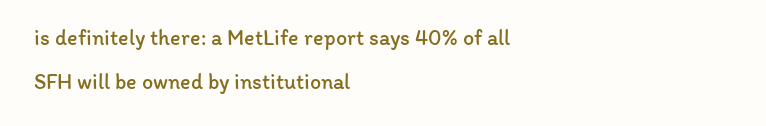is definitely there: a MetLife report says 40% of all SFH will be owned by institutional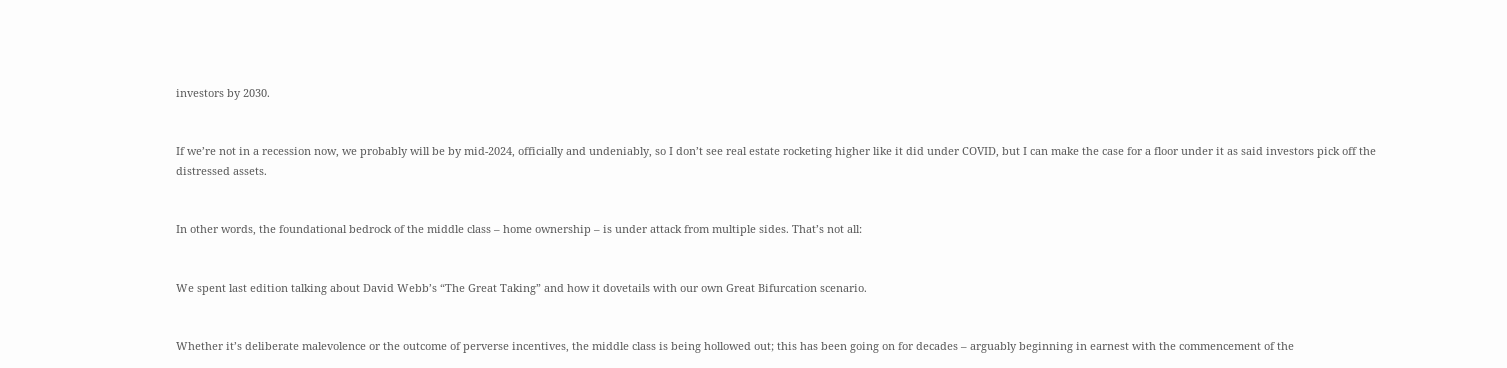investors by 2030.


If we’re not in a recession now, we probably will be by mid-2024, officially and undeniably, so I don’t see real estate rocketing higher like it did under COVID, but I can make the case for a floor under it as said investors pick off the distressed assets.


In other words, the foundational bedrock of the middle class – home ownership – is under attack from multiple sides. That’s not all:


We spent last edition talking about David Webb’s “The Great Taking” and how it dovetails with our own Great Bifurcation scenario.


Whether it’s deliberate malevolence or the outcome of perverse incentives, the middle class is being hollowed out; this has been going on for decades – arguably beginning in earnest with the commencement of the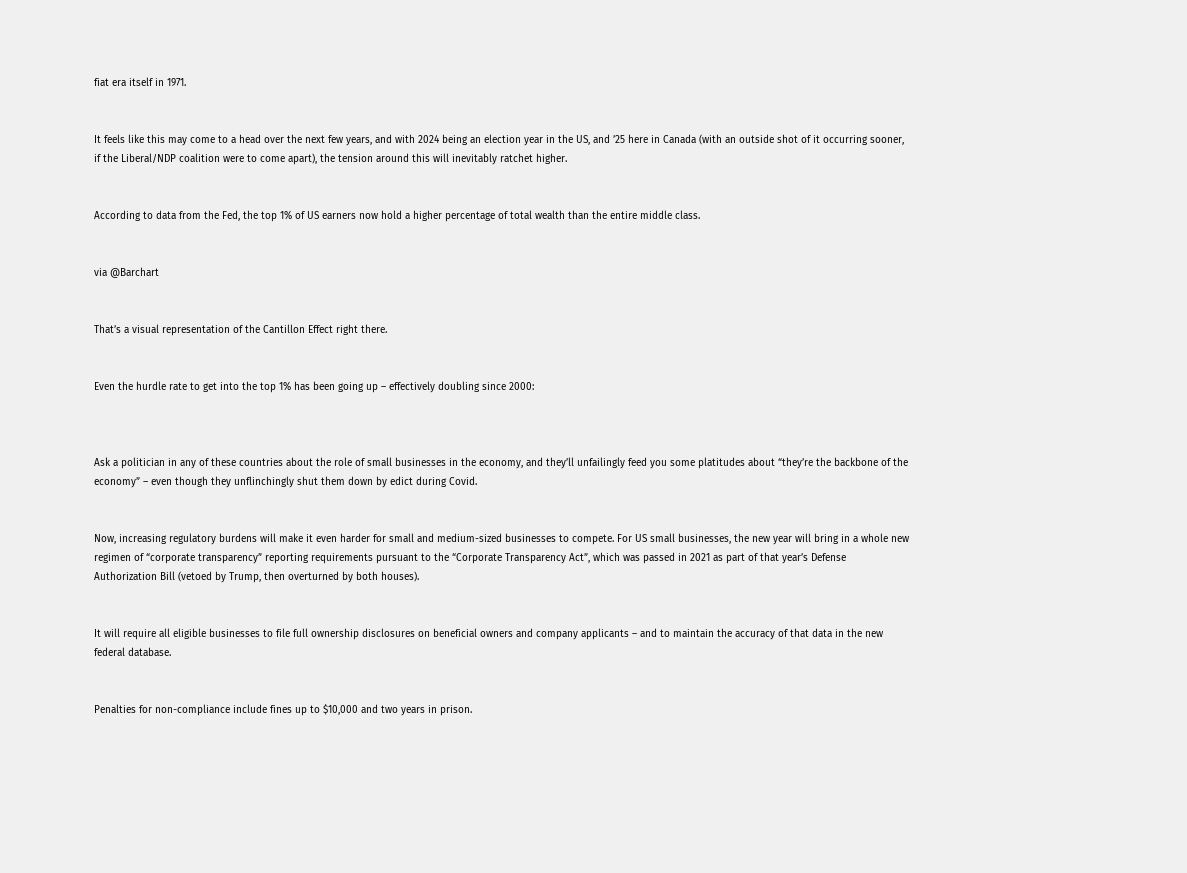fiat era itself in 1971.


It feels like this may come to a head over the next few years, and with 2024 being an election year in the US, and ’25 here in Canada (with an outside shot of it occurring sooner, if the Liberal/NDP coalition were to come apart), the tension around this will inevitably ratchet higher.


According to data from the Fed, the top 1% of US earners now hold a higher percentage of total wealth than the entire middle class.


via @Barchart


That’s a visual representation of the Cantillon Effect right there.


Even the hurdle rate to get into the top 1% has been going up – effectively doubling since 2000:



Ask a politician in any of these countries about the role of small businesses in the economy, and they’ll unfailingly feed you some platitudes about “they’re the backbone of the economy” – even though they unflinchingly shut them down by edict during Covid.


Now, increasing regulatory burdens will make it even harder for small and medium-sized businesses to compete. For US small businesses, the new year will bring in a whole new regimen of “corporate transparency” reporting requirements pursuant to the “Corporate Transparency Act”, which was passed in 2021 as part of that year’s Defense Authorization Bill (vetoed by Trump, then overturned by both houses).


It will require all eligible businesses to file full ownership disclosures on beneficial owners and company applicants – and to maintain the accuracy of that data in the new federal database.


Penalties for non-compliance include fines up to $10,000 and two years in prison.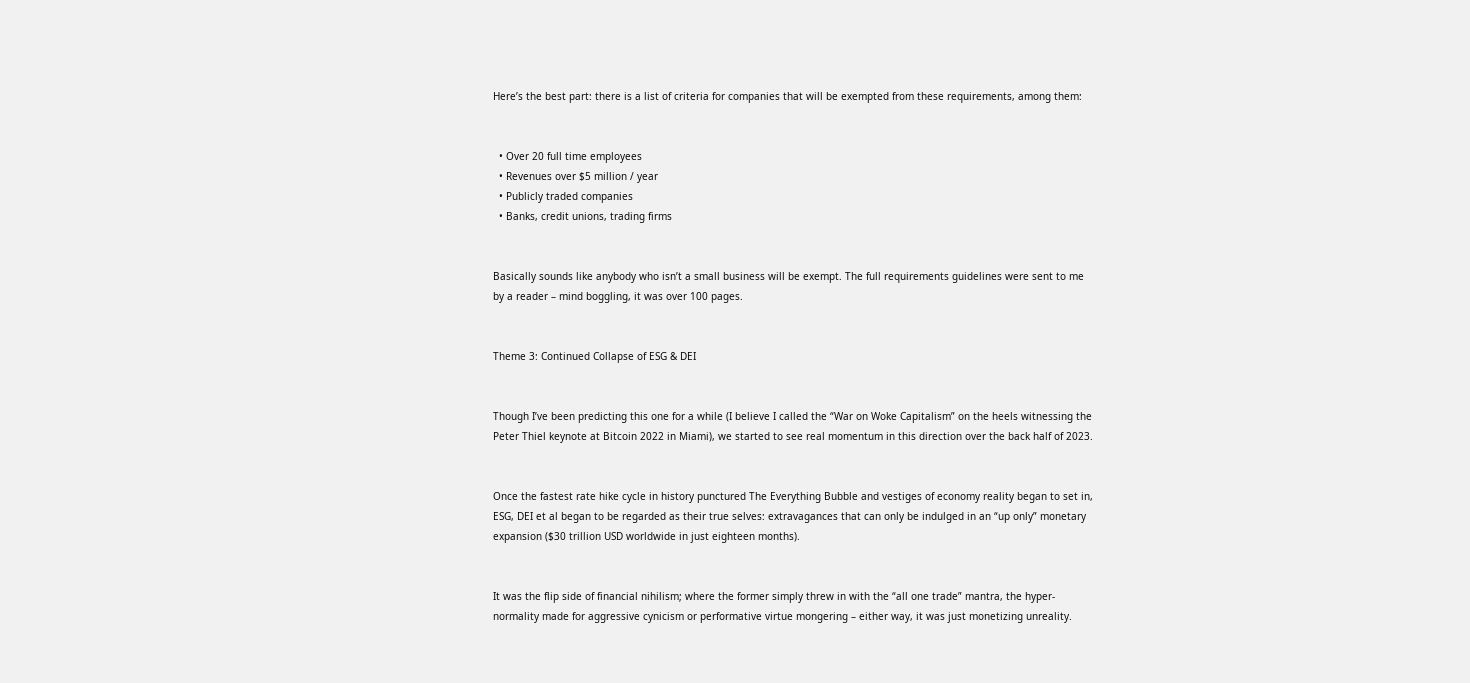Here’s the best part: there is a list of criteria for companies that will be exempted from these requirements, among them:


  • Over 20 full time employees
  • Revenues over $5 million / year
  • Publicly traded companies
  • Banks, credit unions, trading firms


Basically sounds like anybody who isn’t a small business will be exempt. The full requirements guidelines were sent to me by a reader – mind boggling, it was over 100 pages.


Theme 3: Continued Collapse of ESG & DEI


Though I’ve been predicting this one for a while (I believe I called the “War on Woke Capitalism” on the heels witnessing the Peter Thiel keynote at Bitcoin 2022 in Miami), we started to see real momentum in this direction over the back half of 2023.


Once the fastest rate hike cycle in history punctured The Everything Bubble and vestiges of economy reality began to set in, ESG, DEI et al began to be regarded as their true selves: extravagances that can only be indulged in an “up only” monetary expansion ($30 trillion USD worldwide in just eighteen months).


It was the flip side of financial nihilism; where the former simply threw in with the “all one trade” mantra, the hyper-normality made for aggressive cynicism or performative virtue mongering – either way, it was just monetizing unreality.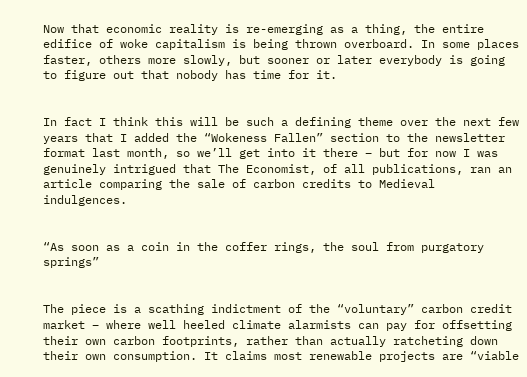Now that economic reality is re-emerging as a thing, the entire edifice of woke capitalism is being thrown overboard. In some places faster, others more slowly, but sooner or later everybody is going to figure out that nobody has time for it.


In fact I think this will be such a defining theme over the next few years that I added the “Wokeness Fallen” section to the newsletter format last month, so we’ll get into it there – but for now I was genuinely intrigued that The Economist, of all publications, ran an article comparing the sale of carbon credits to Medieval indulgences.


“As soon as a coin in the coffer rings, the soul from purgatory springs”


The piece is a scathing indictment of the “voluntary” carbon credit market – where well heeled climate alarmists can pay for offsetting their own carbon footprints, rather than actually ratcheting down their own consumption. It claims most renewable projects are “viable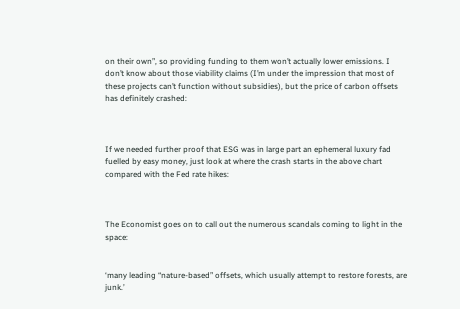on their own”, so providing funding to them won’t actually lower emissions. I don’t know about those viability claims (I’m under the impression that most of these projects can’t function without subsidies), but the price of carbon offsets has definitely crashed:



If we needed further proof that ESG was in large part an ephemeral luxury fad fuelled by easy money, just look at where the crash starts in the above chart compared with the Fed rate hikes:



The Economist goes on to call out the numerous scandals coming to light in the space:


‘many leading “nature-based” offsets, which usually attempt to restore forests, are junk.’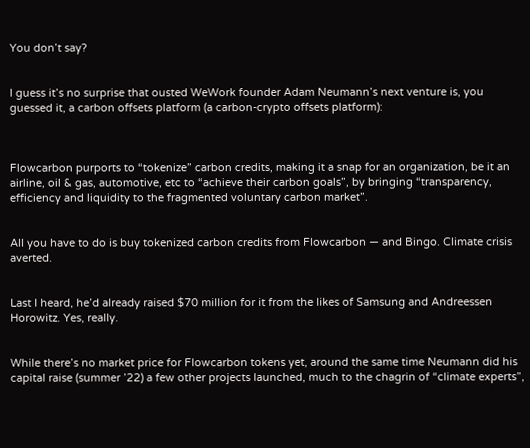You don’t say?


I guess it’s no surprise that ousted WeWork founder Adam Neumann’s next venture is, you guessed it, a carbon offsets platform (a carbon-crypto offsets platform):



Flowcarbon purports to “tokenize” carbon credits, making it a snap for an organization, be it an airline, oil & gas, automotive, etc to “achieve their carbon goals”, by bringing “transparency, efficiency and liquidity to the fragmented voluntary carbon market”.


All you have to do is buy tokenized carbon credits from Flowcarbon — and Bingo. Climate crisis averted.


Last I heard, he’d already raised $70 million for it from the likes of Samsung and Andreessen Horowitz. Yes, really.


While there’s no market price for Flowcarbon tokens yet, around the same time Neumann did his capital raise (summer ’22) a few other projects launched, much to the chagrin of “climate experts”,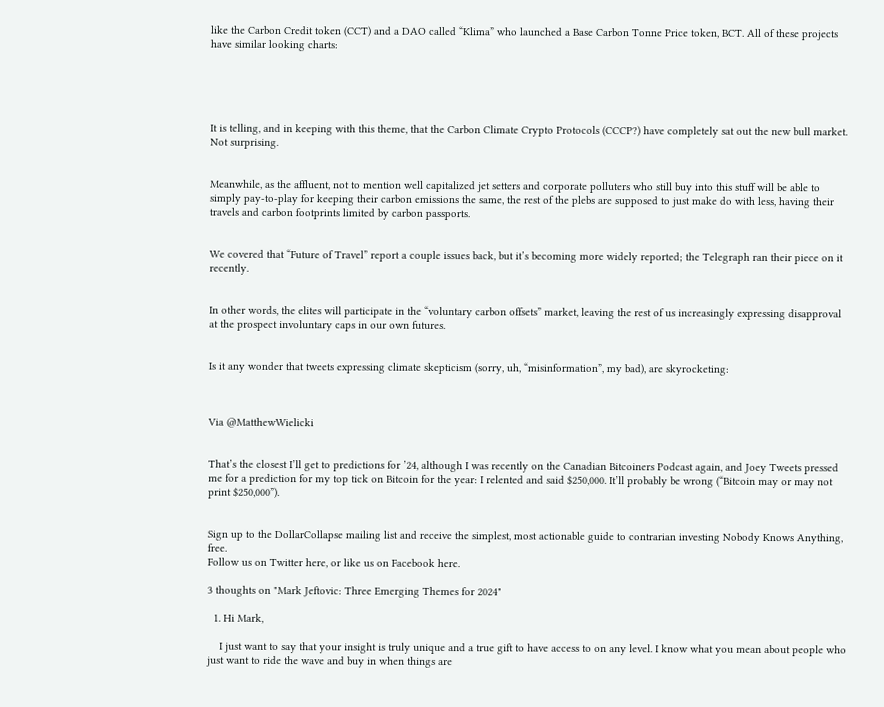like the Carbon Credit token (CCT) and a DAO called “Klima” who launched a Base Carbon Tonne Price token, BCT. All of these projects have similar looking charts:





It is telling, and in keeping with this theme, that the Carbon Climate Crypto Protocols (CCCP?) have completely sat out the new bull market. Not surprising.


Meanwhile, as the affluent, not to mention well capitalized jet setters and corporate polluters who still buy into this stuff will be able to simply pay-to-play for keeping their carbon emissions the same, the rest of the plebs are supposed to just make do with less, having their travels and carbon footprints limited by carbon passports.


We covered that “Future of Travel” report a couple issues back, but it’s becoming more widely reported; the Telegraph ran their piece on it recently.


In other words, the elites will participate in the “voluntary carbon offsets” market, leaving the rest of us increasingly expressing disapproval at the prospect involuntary caps in our own futures.


Is it any wonder that tweets expressing climate skepticism (sorry, uh, “misinformation”, my bad), are skyrocketing:



Via @MatthewWielicki


That’s the closest I’ll get to predictions for ’24, although I was recently on the Canadian Bitcoiners Podcast again, and Joey Tweets pressed me for a prediction for my top tick on Bitcoin for the year: I relented and said $250,000. It’ll probably be wrong (“Bitcoin may or may not print $250,000”).


Sign up to the DollarCollapse mailing list and receive the simplest, most actionable guide to contrarian investing Nobody Knows Anything, free.
Follow us on Twitter here, or like us on Facebook here.

3 thoughts on "Mark Jeftovic: Three Emerging Themes for 2024"

  1. Hi Mark,

    I just want to say that your insight is truly unique and a true gift to have access to on any level. I know what you mean about people who just want to ride the wave and buy in when things are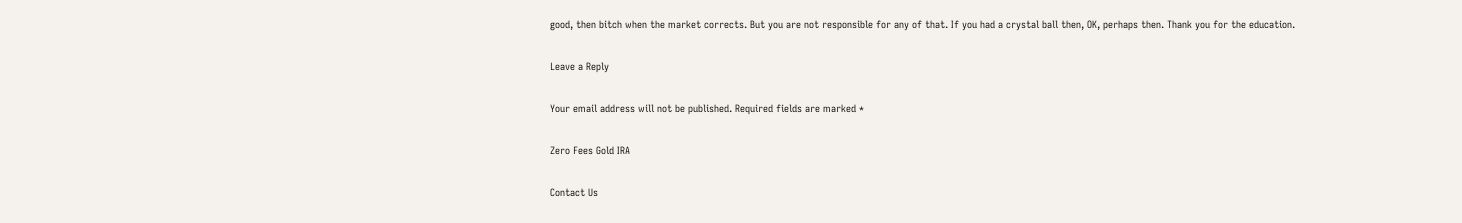good, then bitch when the market corrects. But you are not responsible for any of that. If you had a crystal ball then, OK, perhaps then. Thank you for the education.

Leave a Reply

Your email address will not be published. Required fields are marked *

Zero Fees Gold IRA

Contact Us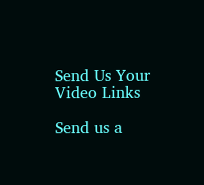Send Us Your Video Links

Send us a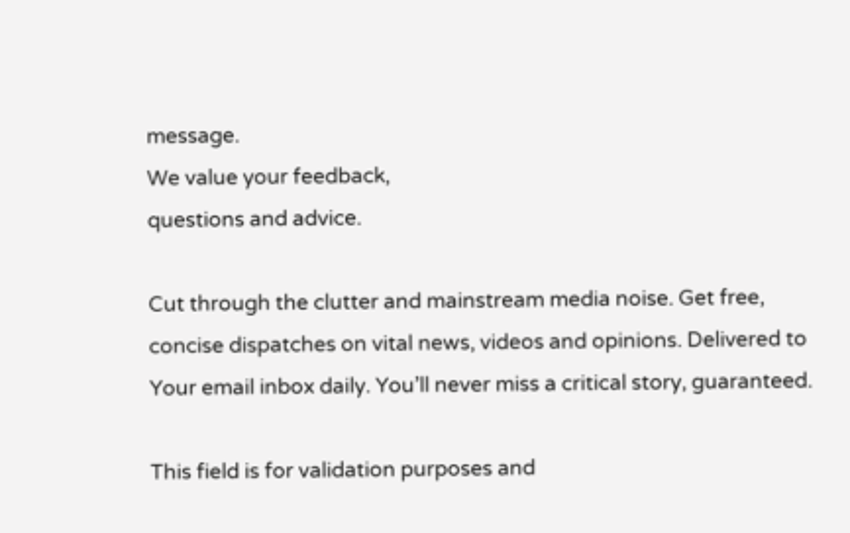message.
We value your feedback,
questions and advice.

Cut through the clutter and mainstream media noise. Get free, concise dispatches on vital news, videos and opinions. Delivered to Your email inbox daily. You’ll never miss a critical story, guaranteed.

This field is for validation purposes and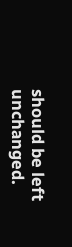should be left unchanged.